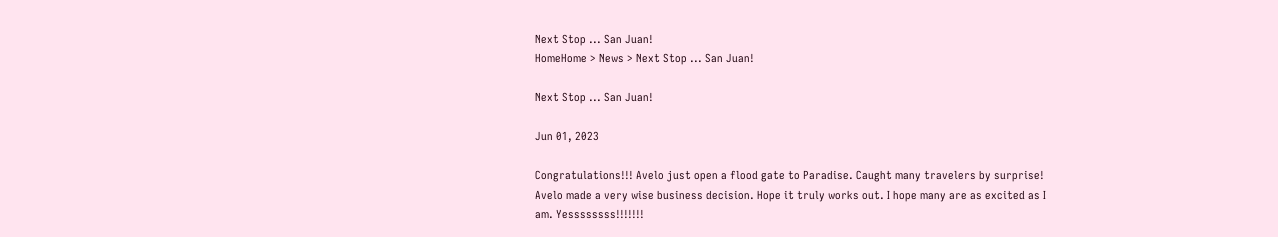Next Stop ... San Juan!
HomeHome > News > Next Stop ... San Juan!

Next Stop ... San Juan!

Jun 01, 2023

Congratulations!!! Avelo just open a flood gate to Paradise. Caught many travelers by surprise! Avelo made a very wise business decision. Hope it truly works out. I hope many are as excited as I am. Yessssssss!!!!!!!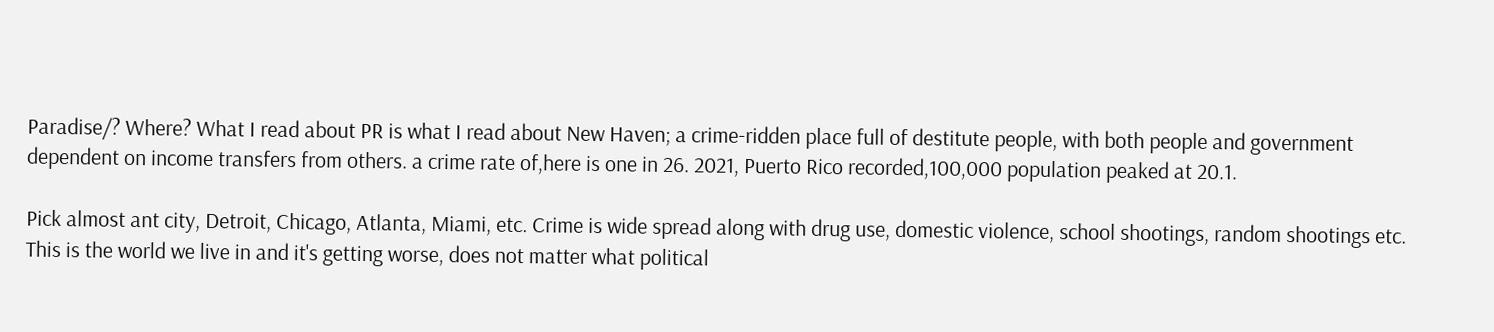Paradise/? Where? What I read about PR is what I read about New Haven; a crime-ridden place full of destitute people, with both people and government dependent on income transfers from others. a crime rate of,here is one in 26. 2021, Puerto Rico recorded,100,000 population peaked at 20.1.

Pick almost ant city, Detroit, Chicago, Atlanta, Miami, etc. Crime is wide spread along with drug use, domestic violence, school shootings, random shootings etc. This is the world we live in and it's getting worse, does not matter what political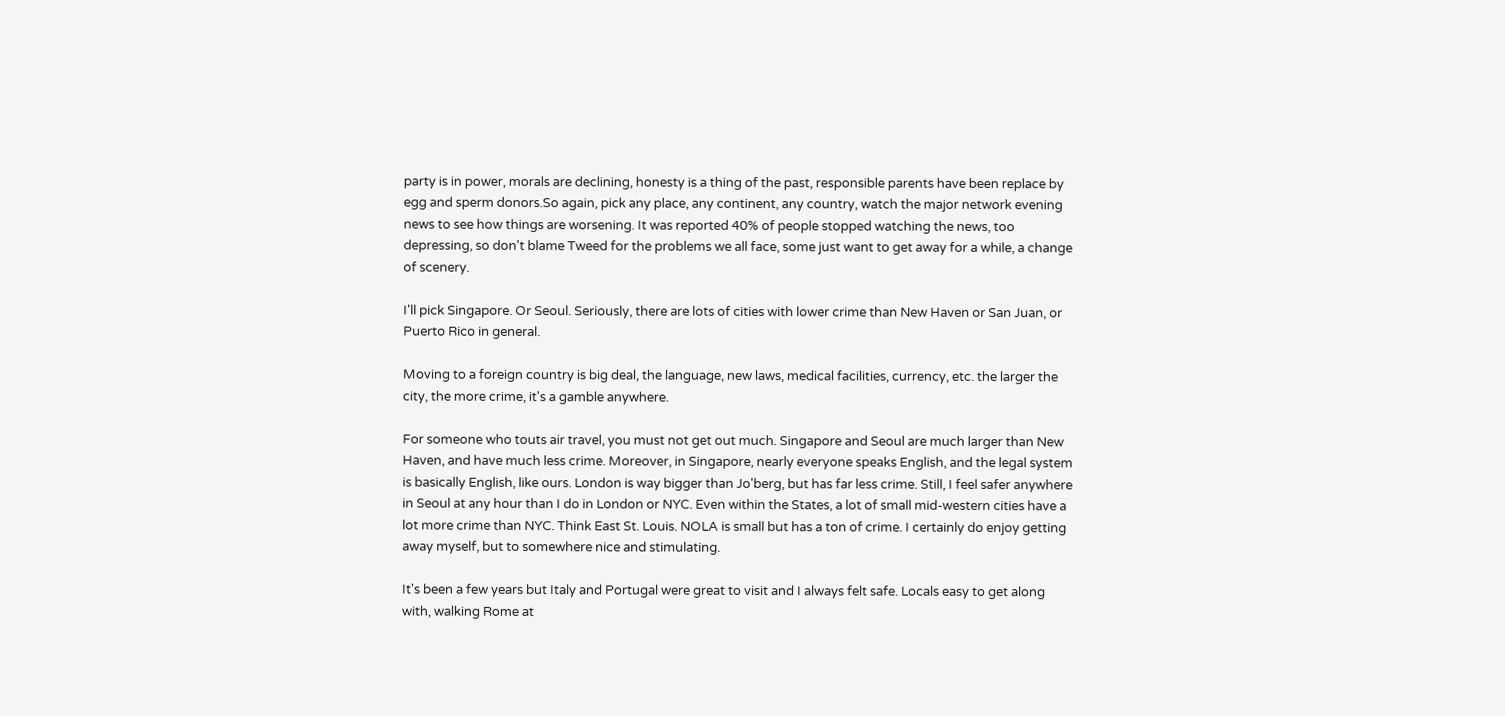party is in power, morals are declining, honesty is a thing of the past, responsible parents have been replace by egg and sperm donors.So again, pick any place, any continent, any country, watch the major network evening news to see how things are worsening. It was reported 40% of people stopped watching the news, too depressing, so don't blame Tweed for the problems we all face, some just want to get away for a while, a change of scenery.

I'll pick Singapore. Or Seoul. Seriously, there are lots of cities with lower crime than New Haven or San Juan, or Puerto Rico in general.

Moving to a foreign country is big deal, the language, new laws, medical facilities, currency, etc. the larger the city, the more crime, it's a gamble anywhere.

For someone who touts air travel, you must not get out much. Singapore and Seoul are much larger than New Haven, and have much less crime. Moreover, in Singapore, nearly everyone speaks English, and the legal system is basically English, like ours. London is way bigger than Jo'berg, but has far less crime. Still, I feel safer anywhere in Seoul at any hour than I do in London or NYC. Even within the States, a lot of small mid-western cities have a lot more crime than NYC. Think East St. Louis. NOLA is small but has a ton of crime. I certainly do enjoy getting away myself, but to somewhere nice and stimulating.

It's been a few years but Italy and Portugal were great to visit and I always felt safe. Locals easy to get along with, walking Rome at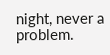night, never a problem.